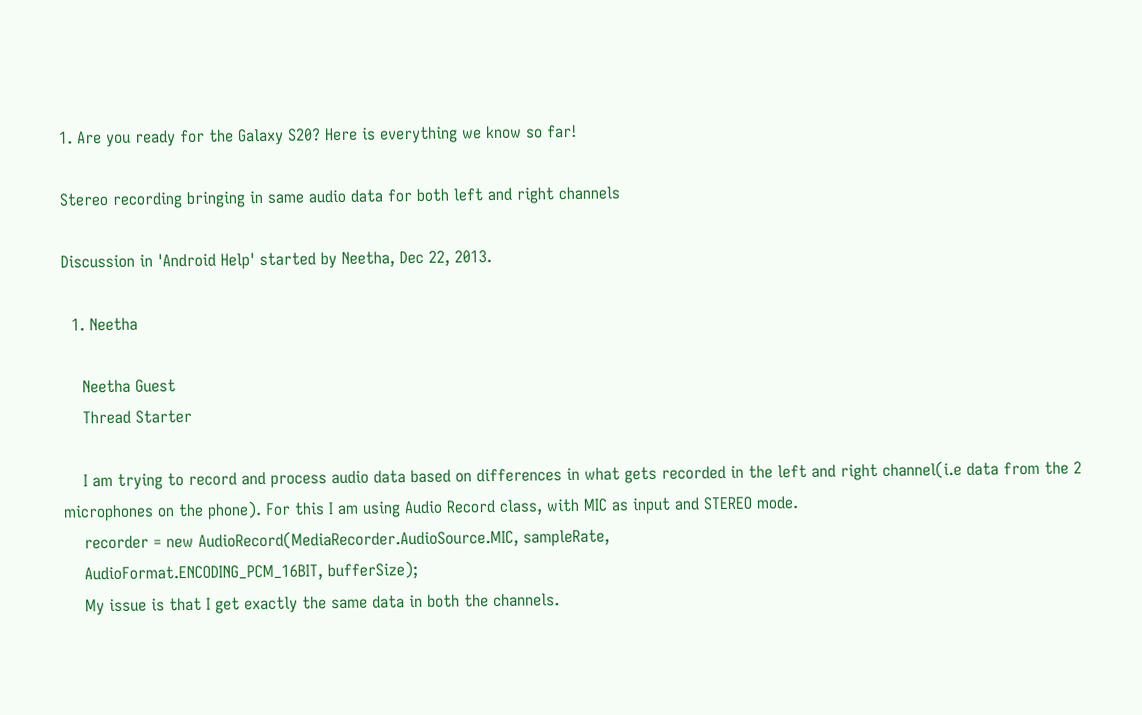1. Are you ready for the Galaxy S20? Here is everything we know so far!

Stereo recording bringing in same audio data for both left and right channels

Discussion in 'Android Help' started by Neetha, Dec 22, 2013.

  1. Neetha

    Neetha Guest
    Thread Starter

    I am trying to record and process audio data based on differences in what gets recorded in the left and right channel(i.e data from the 2 microphones on the phone). For this I am using Audio Record class, with MIC as input and STEREO mode.
    recorder = new AudioRecord(MediaRecorder.AudioSource.MIC, sampleRate,
    AudioFormat.ENCODING_PCM_16BIT, bufferSize);
    My issue is that I get exactly the same data in both the channels.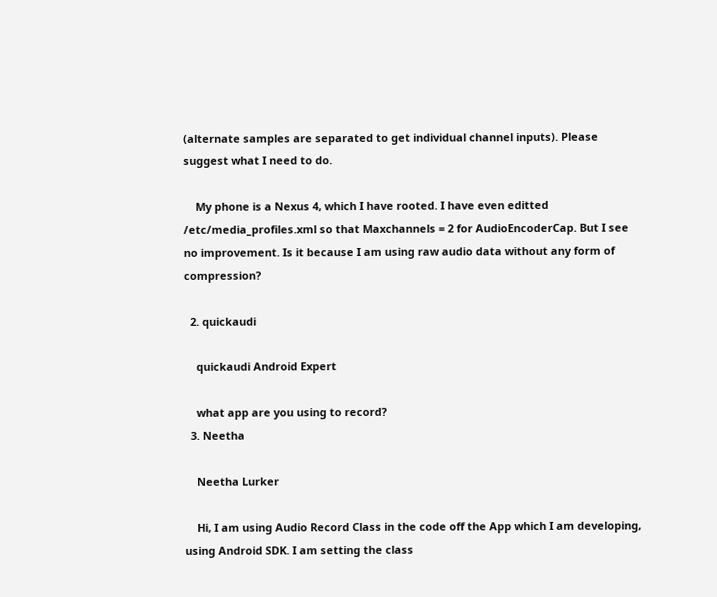(alternate samples are separated to get individual channel inputs). Please suggest what I need to do.

    My phone is a Nexus 4, which I have rooted. I have even editted /etc/media_profiles.xml so that Maxchannels = 2 for AudioEncoderCap. But I see no improvement. Is it because I am using raw audio data without any form of compression?

  2. quickaudi

    quickaudi Android Expert

    what app are you using to record?
  3. Neetha

    Neetha Lurker

    Hi, I am using Audio Record Class in the code off the App which I am developing, using Android SDK. I am setting the class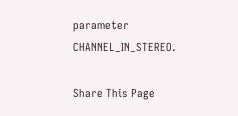parameter CHANNEL_IN_STEREO.

Share This Page